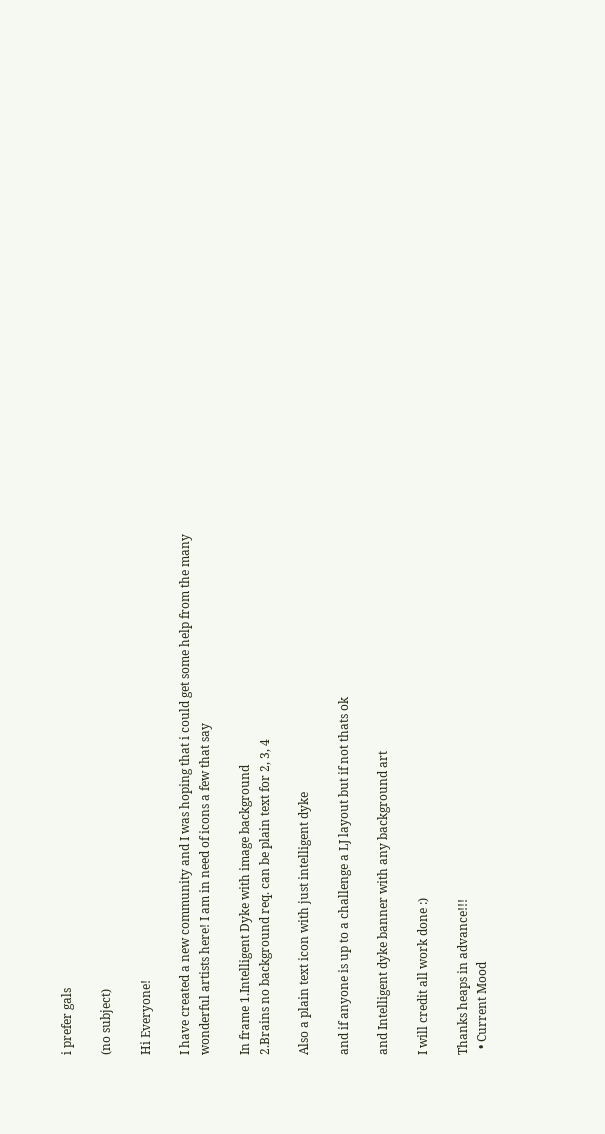i prefer gals

(no subject)

Hi Everyone!

I have created a new community and I was hoping that i could get some help from the many wonderful artists here! I am in need of icons a few that say

In frame 1.Intelligent Dyke with image background
2.Brains no background req. can be plain text for 2, 3, 4

Also a plain text icon with just intelligent dyke

and if anyone is up to a challenge a LJ layout but if not thats ok

and Intelligent dyke banner with any background art

I will credit all work done :)

Thanks heaps in advance!!!
  • Current Mood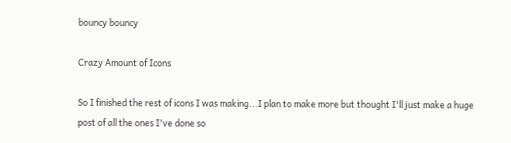bouncy bouncy

Crazy Amount of Icons

So I finished the rest of icons I was making...I plan to make more but thought I'll just make a huge post of all the ones I've done so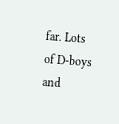far. Lots of D-boys and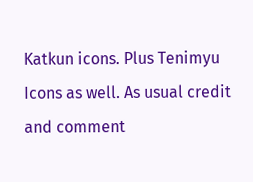Katkun icons. Plus Tenimyu Icons as well. As usual credit and comment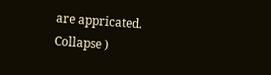are appricated.
Collapse )